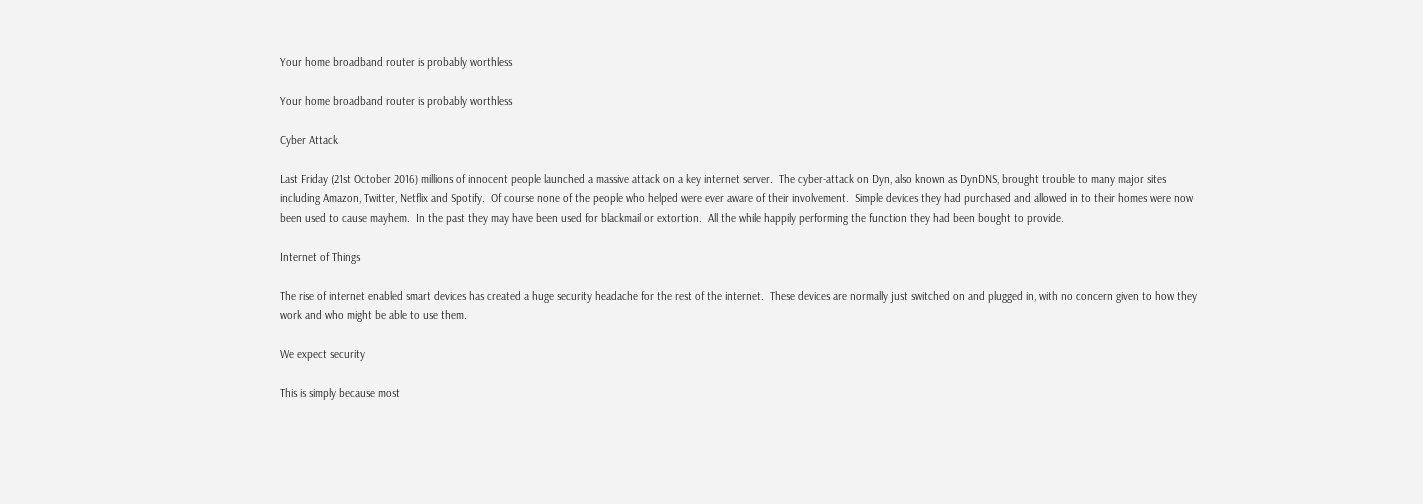Your home broadband router is probably worthless

Your home broadband router is probably worthless

Cyber Attack

Last Friday (21st October 2016) millions of innocent people launched a massive attack on a key internet server.  The cyber-attack on Dyn, also known as DynDNS, brought trouble to many major sites including Amazon, Twitter, Netflix and Spotify.  Of course none of the people who helped were ever aware of their involvement.  Simple devices they had purchased and allowed in to their homes were now been used to cause mayhem.  In the past they may have been used for blackmail or extortion.  All the while happily performing the function they had been bought to provide.

Internet of Things

The rise of internet enabled smart devices has created a huge security headache for the rest of the internet.  These devices are normally just switched on and plugged in, with no concern given to how they work and who might be able to use them.

We expect security

This is simply because most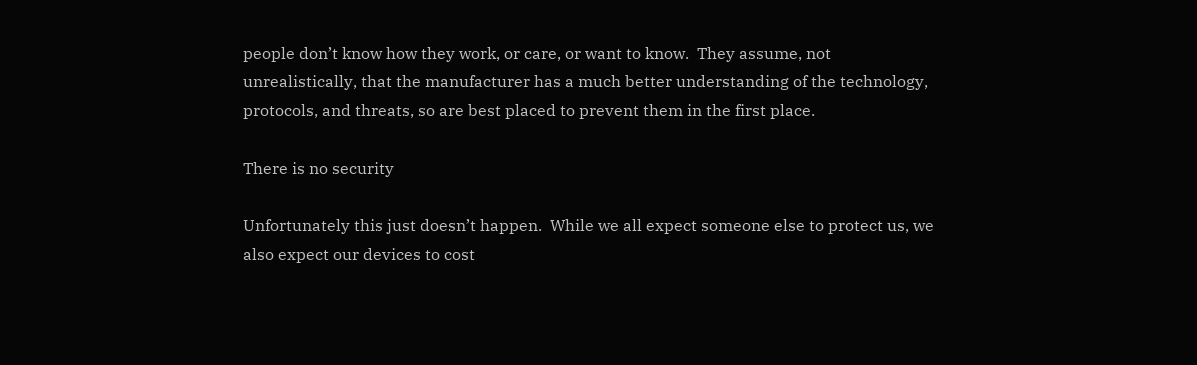people don’t know how they work, or care, or want to know.  They assume, not unrealistically, that the manufacturer has a much better understanding of the technology, protocols, and threats, so are best placed to prevent them in the first place.

There is no security

Unfortunately this just doesn’t happen.  While we all expect someone else to protect us, we also expect our devices to cost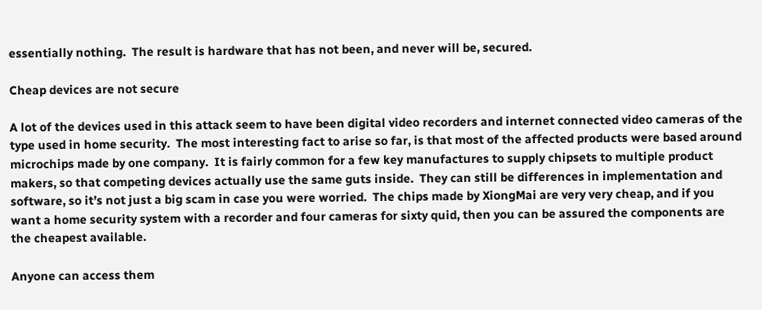essentially nothing.  The result is hardware that has not been, and never will be, secured.

Cheap devices are not secure

A lot of the devices used in this attack seem to have been digital video recorders and internet connected video cameras of the type used in home security.  The most interesting fact to arise so far, is that most of the affected products were based around microchips made by one company.  It is fairly common for a few key manufactures to supply chipsets to multiple product makers, so that competing devices actually use the same guts inside.  They can still be differences in implementation and software, so it’s not just a big scam in case you were worried.  The chips made by XiongMai are very very cheap, and if you want a home security system with a recorder and four cameras for sixty quid, then you can be assured the components are the cheapest available.

Anyone can access them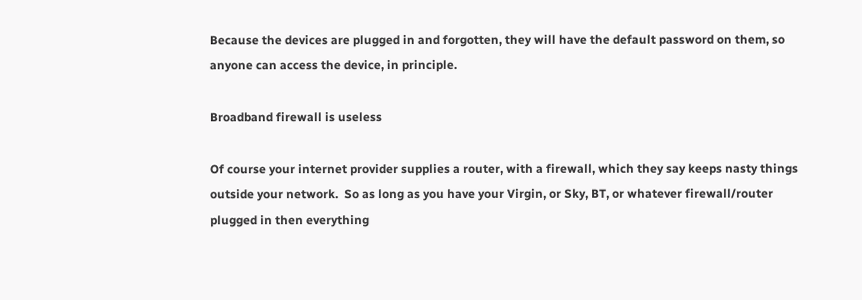Because the devices are plugged in and forgotten, they will have the default password on them, so anyone can access the device, in principle.

Broadband firewall is useless

Of course your internet provider supplies a router, with a firewall, which they say keeps nasty things outside your network.  So as long as you have your Virgin, or Sky, BT, or whatever firewall/router plugged in then everything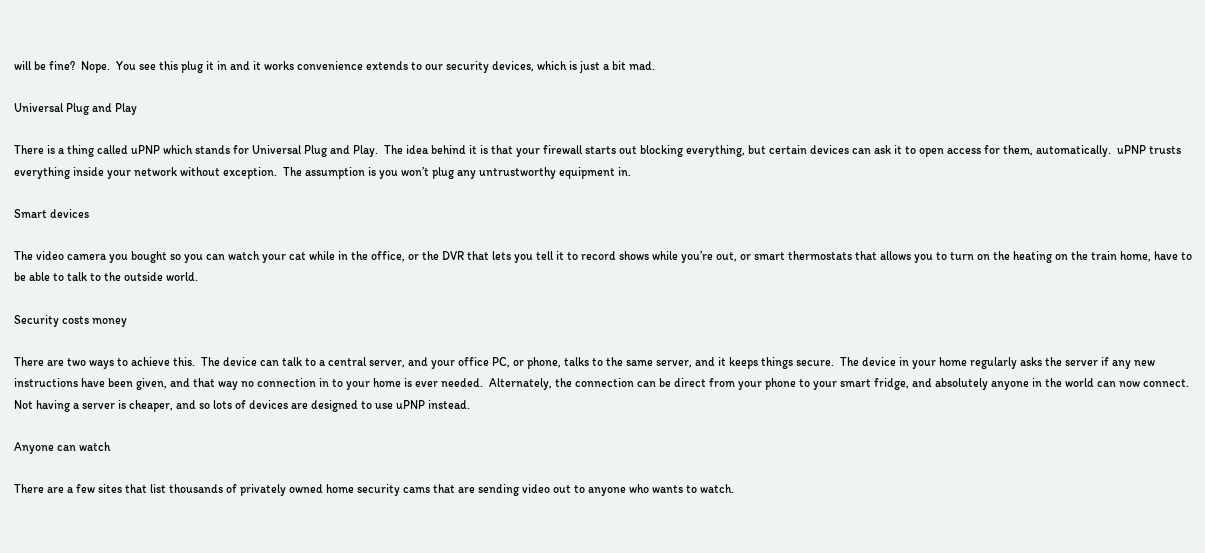will be fine?  Nope.  You see this plug it in and it works convenience extends to our security devices, which is just a bit mad.

Universal Plug and Play

There is a thing called uPNP which stands for Universal Plug and Play.  The idea behind it is that your firewall starts out blocking everything, but certain devices can ask it to open access for them, automatically.  uPNP trusts everything inside your network without exception.  The assumption is you won’t plug any untrustworthy equipment in.

Smart devices

The video camera you bought so you can watch your cat while in the office, or the DVR that lets you tell it to record shows while you’re out, or smart thermostats that allows you to turn on the heating on the train home, have to be able to talk to the outside world.

Security costs money

There are two ways to achieve this.  The device can talk to a central server, and your office PC, or phone, talks to the same server, and it keeps things secure.  The device in your home regularly asks the server if any new instructions have been given, and that way no connection in to your home is ever needed.  Alternately, the connection can be direct from your phone to your smart fridge, and absolutely anyone in the world can now connect.  Not having a server is cheaper, and so lots of devices are designed to use uPNP instead.

Anyone can watch

There are a few sites that list thousands of privately owned home security cams that are sending video out to anyone who wants to watch.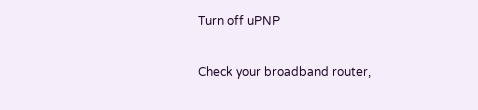Turn off uPNP

Check your broadband router,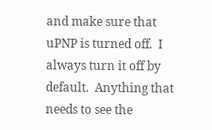and make sure that uPNP is turned off.  I always turn it off by default.  Anything that needs to see the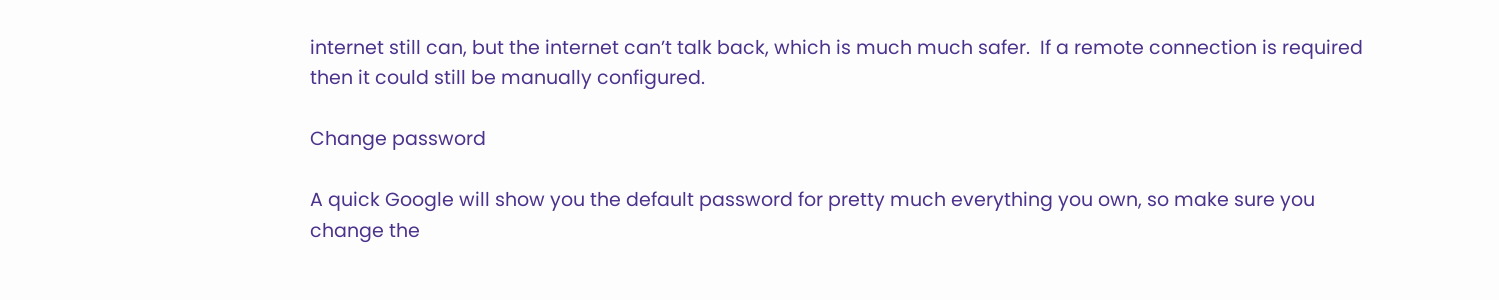internet still can, but the internet can’t talk back, which is much much safer.  If a remote connection is required then it could still be manually configured.

Change password

A quick Google will show you the default password for pretty much everything you own, so make sure you change the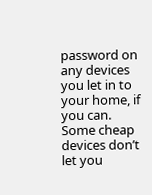password on any devices you let in to your home, if you can.  Some cheap devices don’t let you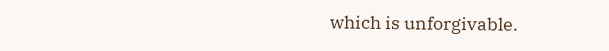which is unforgivable.